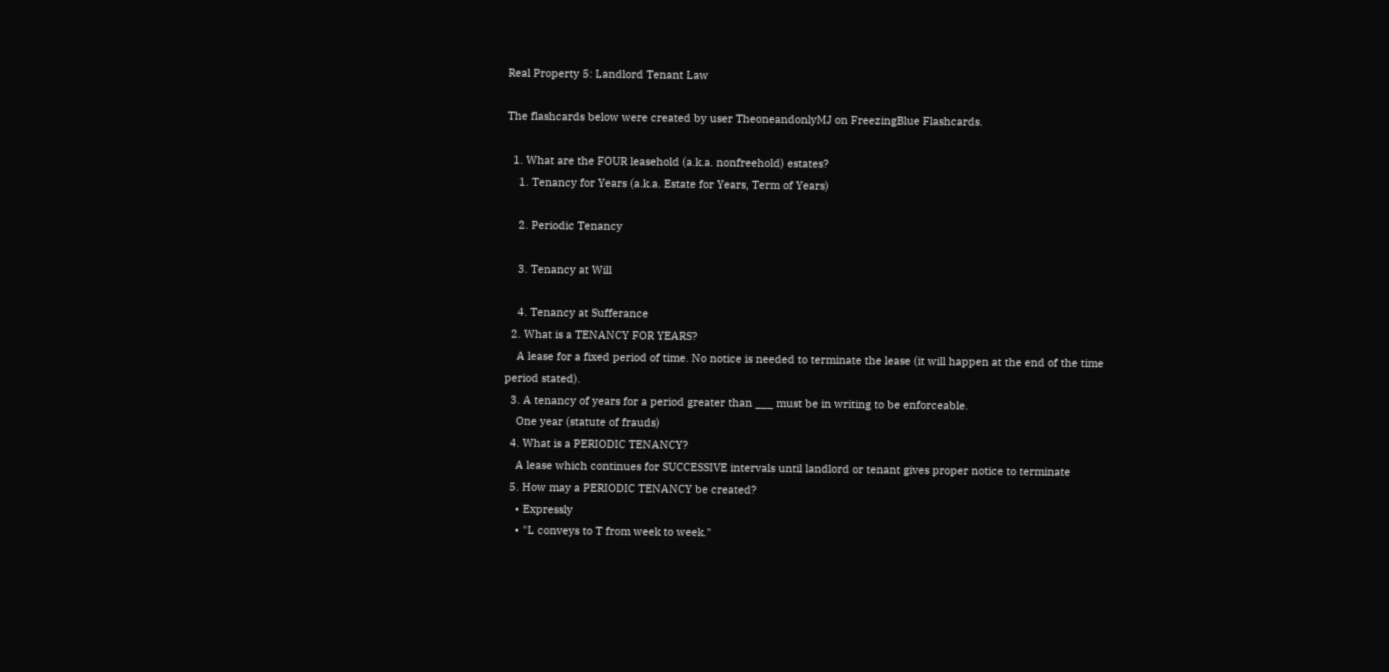Real Property 5: Landlord Tenant Law

The flashcards below were created by user TheoneandonlyMJ on FreezingBlue Flashcards.

  1. What are the FOUR leasehold (a.k.a. nonfreehold) estates?
    1. Tenancy for Years (a.k.a. Estate for Years, Term of Years)

    2. Periodic Tenancy

    3. Tenancy at Will

    4. Tenancy at Sufferance
  2. What is a TENANCY FOR YEARS?
    A lease for a fixed period of time. No notice is needed to terminate the lease (it will happen at the end of the time period stated).
  3. A tenancy of years for a period greater than ___ must be in writing to be enforceable.
    One year (statute of frauds)
  4. What is a PERIODIC TENANCY?
    A lease which continues for SUCCESSIVE intervals until landlord or tenant gives proper notice to terminate
  5. How may a PERIODIC TENANCY be created?
    • Expressly
    • "L conveys to T from week to week."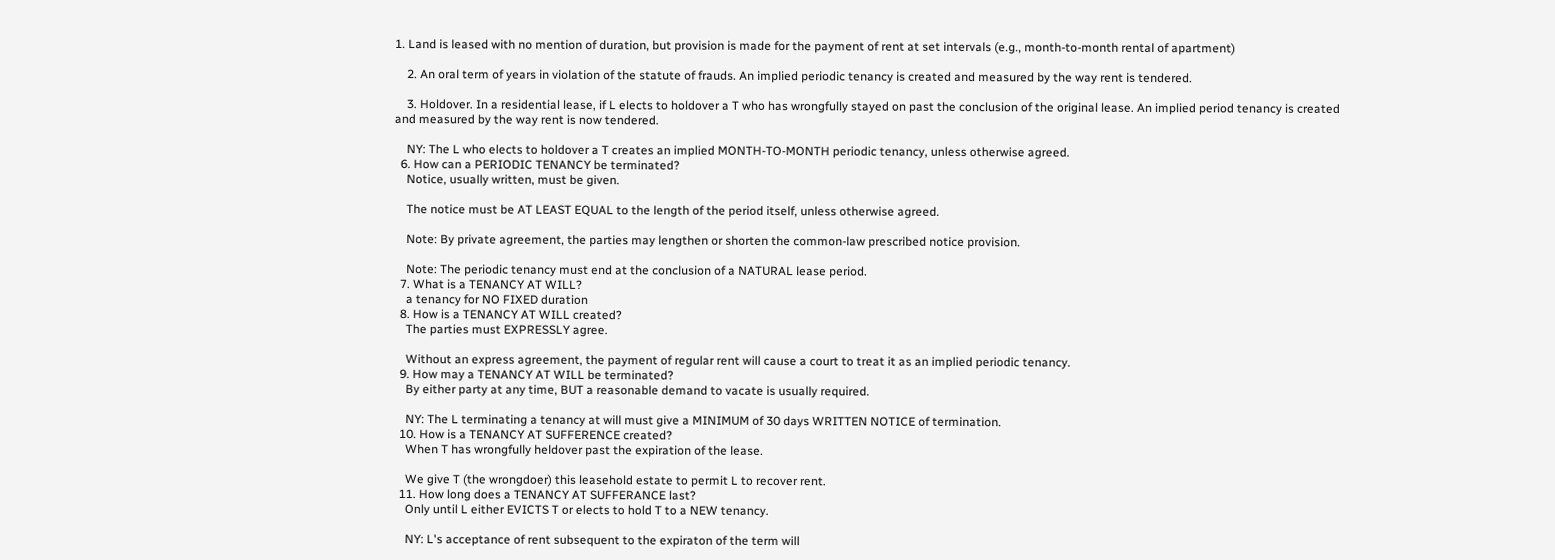1. Land is leased with no mention of duration, but provision is made for the payment of rent at set intervals (e.g., month-to-month rental of apartment)

    2. An oral term of years in violation of the statute of frauds. An implied periodic tenancy is created and measured by the way rent is tendered.

    3. Holdover. In a residential lease, if L elects to holdover a T who has wrongfully stayed on past the conclusion of the original lease. An implied period tenancy is created and measured by the way rent is now tendered.

    NY: The L who elects to holdover a T creates an implied MONTH-TO-MONTH periodic tenancy, unless otherwise agreed.
  6. How can a PERIODIC TENANCY be terminated?
    Notice, usually written, must be given.

    The notice must be AT LEAST EQUAL to the length of the period itself, unless otherwise agreed.

    Note: By private agreement, the parties may lengthen or shorten the common-law prescribed notice provision.

    Note: The periodic tenancy must end at the conclusion of a NATURAL lease period.
  7. What is a TENANCY AT WILL?
    a tenancy for NO FIXED duration
  8. How is a TENANCY AT WILL created?
    The parties must EXPRESSLY agree.

    Without an express agreement, the payment of regular rent will cause a court to treat it as an implied periodic tenancy.
  9. How may a TENANCY AT WILL be terminated?
    By either party at any time, BUT a reasonable demand to vacate is usually required.

    NY: The L terminating a tenancy at will must give a MINIMUM of 30 days WRITTEN NOTICE of termination.
  10. How is a TENANCY AT SUFFERENCE created?
    When T has wrongfully heldover past the expiration of the lease.

    We give T (the wrongdoer) this leasehold estate to permit L to recover rent.
  11. How long does a TENANCY AT SUFFERANCE last?
    Only until L either EVICTS T or elects to hold T to a NEW tenancy.

    NY: L's acceptance of rent subsequent to the expiraton of the term will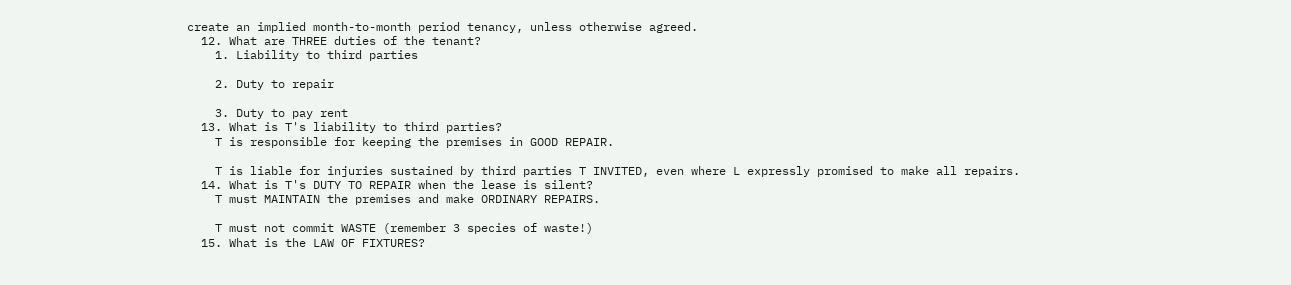create an implied month-to-month period tenancy, unless otherwise agreed.
  12. What are THREE duties of the tenant?
    1. Liability to third parties

    2. Duty to repair

    3. Duty to pay rent
  13. What is T's liability to third parties?
    T is responsible for keeping the premises in GOOD REPAIR.

    T is liable for injuries sustained by third parties T INVITED, even where L expressly promised to make all repairs.
  14. What is T's DUTY TO REPAIR when the lease is silent?
    T must MAINTAIN the premises and make ORDINARY REPAIRS.

    T must not commit WASTE (remember 3 species of waste!)
  15. What is the LAW OF FIXTURES?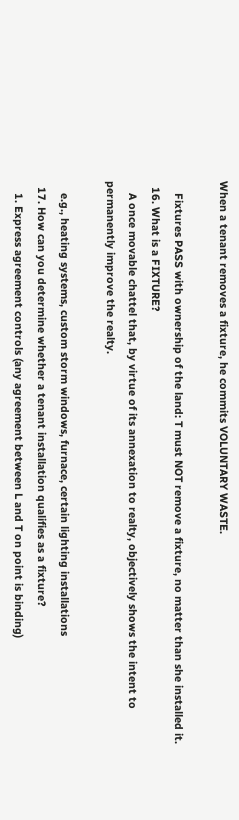When a tenant removes a fixture, he commits VOLUNTARY WASTE.

    Fixtures PASS with ownership of the land: T must NOT remove a fixture, no matter than she installed it.
  16. What is a FIXTURE?
    A once movable chattel that, by virtue of its annexation to realty, objectively shows the intent to permanently improve the realty.

    e.g., heating systems, custom storm windows, furnace, certain lighting installations
  17. How can you determine whether a tenant installation qualifies as a fixture?
    1. Express agreement controls (any agreement between L and T on point is binding)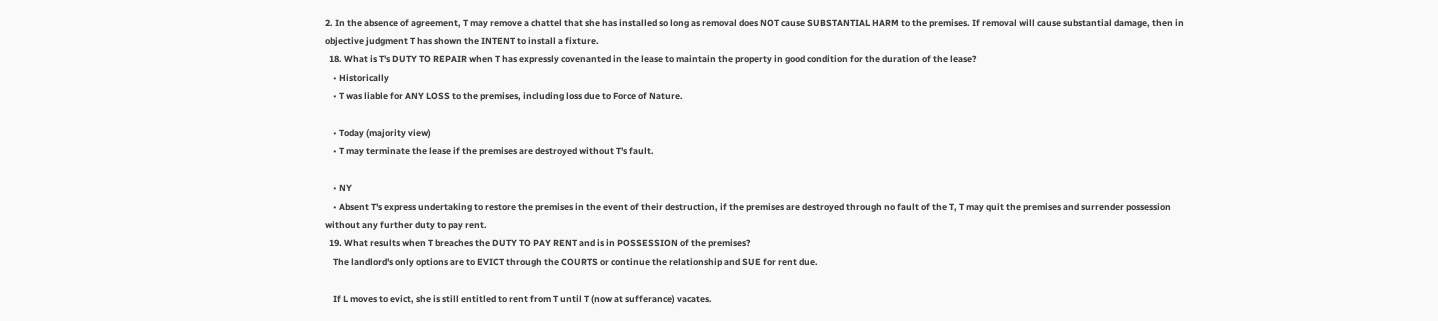2. In the absence of agreement, T may remove a chattel that she has installed so long as removal does NOT cause SUBSTANTIAL HARM to the premises. If removal will cause substantial damage, then in objective judgment T has shown the INTENT to install a fixture.
  18. What is T's DUTY TO REPAIR when T has expressly covenanted in the lease to maintain the property in good condition for the duration of the lease?
    • Historically
    • T was liable for ANY LOSS to the premises, including loss due to Force of Nature.

    • Today (majority view)
    • T may terminate the lease if the premises are destroyed without T's fault.

    • NY
    • Absent T's express undertaking to restore the premises in the event of their destruction, if the premises are destroyed through no fault of the T, T may quit the premises and surrender possession without any further duty to pay rent.
  19. What results when T breaches the DUTY TO PAY RENT and is in POSSESSION of the premises?
    The landlord's only options are to EVICT through the COURTS or continue the relationship and SUE for rent due.

    If L moves to evict, she is still entitled to rent from T until T (now at sufferance) vacates.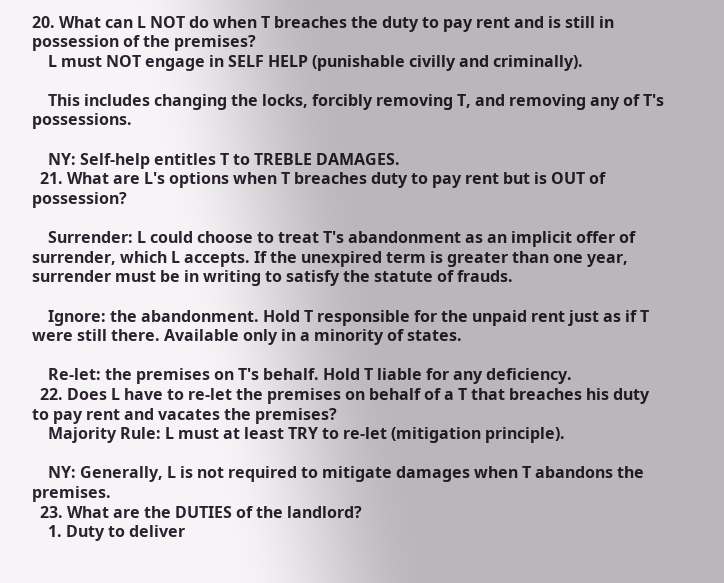20. What can L NOT do when T breaches the duty to pay rent and is still in possession of the premises?
    L must NOT engage in SELF HELP (punishable civilly and criminally).

    This includes changing the locks, forcibly removing T, and removing any of T's possessions.

    NY: Self-help entitles T to TREBLE DAMAGES.
  21. What are L's options when T breaches duty to pay rent but is OUT of possession?

    Surrender: L could choose to treat T's abandonment as an implicit offer of surrender, which L accepts. If the unexpired term is greater than one year, surrender must be in writing to satisfy the statute of frauds.

    Ignore: the abandonment. Hold T responsible for the unpaid rent just as if T were still there. Available only in a minority of states.

    Re-let: the premises on T's behalf. Hold T liable for any deficiency.
  22. Does L have to re-let the premises on behalf of a T that breaches his duty to pay rent and vacates the premises?
    Majority Rule: L must at least TRY to re-let (mitigation principle).

    NY: Generally, L is not required to mitigate damages when T abandons the premises.
  23. What are the DUTIES of the landlord?
    1. Duty to deliver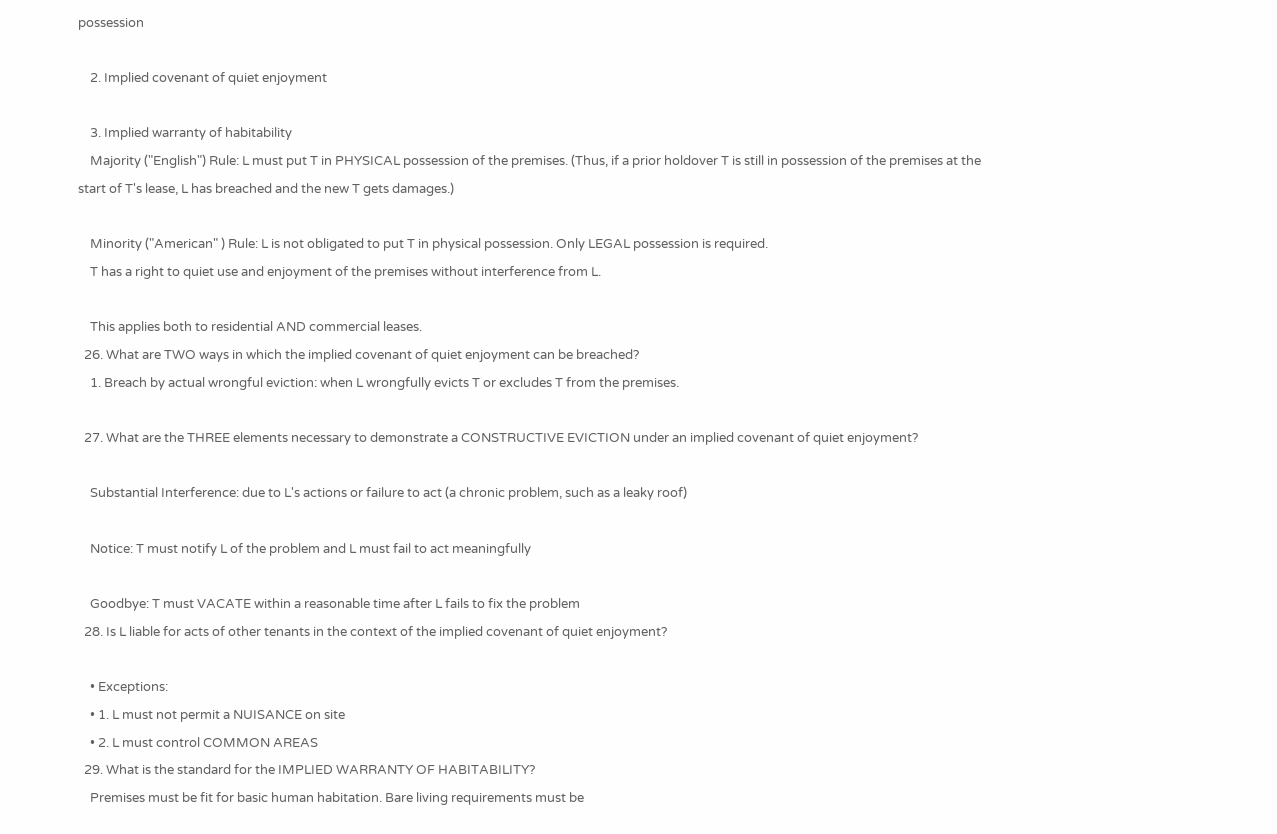possession

    2. Implied covenant of quiet enjoyment

    3. Implied warranty of habitability
    Majority ("English") Rule: L must put T in PHYSICAL possession of the premises. (Thus, if a prior holdover T is still in possession of the premises at the start of T's lease, L has breached and the new T gets damages.)

    Minority ("American" ) Rule: L is not obligated to put T in physical possession. Only LEGAL possession is required.
    T has a right to quiet use and enjoyment of the premises without interference from L.

    This applies both to residential AND commercial leases.
  26. What are TWO ways in which the implied covenant of quiet enjoyment can be breached?
    1. Breach by actual wrongful eviction: when L wrongfully evicts T or excludes T from the premises.

  27. What are the THREE elements necessary to demonstrate a CONSTRUCTIVE EVICTION under an implied covenant of quiet enjoyment?

    Substantial Interference: due to L's actions or failure to act (a chronic problem, such as a leaky roof)

    Notice: T must notify L of the problem and L must fail to act meaningfully

    Goodbye: T must VACATE within a reasonable time after L fails to fix the problem
  28. Is L liable for acts of other tenants in the context of the implied covenant of quiet enjoyment?

    • Exceptions:
    • 1. L must not permit a NUISANCE on site
    • 2. L must control COMMON AREAS
  29. What is the standard for the IMPLIED WARRANTY OF HABITABILITY?
    Premises must be fit for basic human habitation. Bare living requirements must be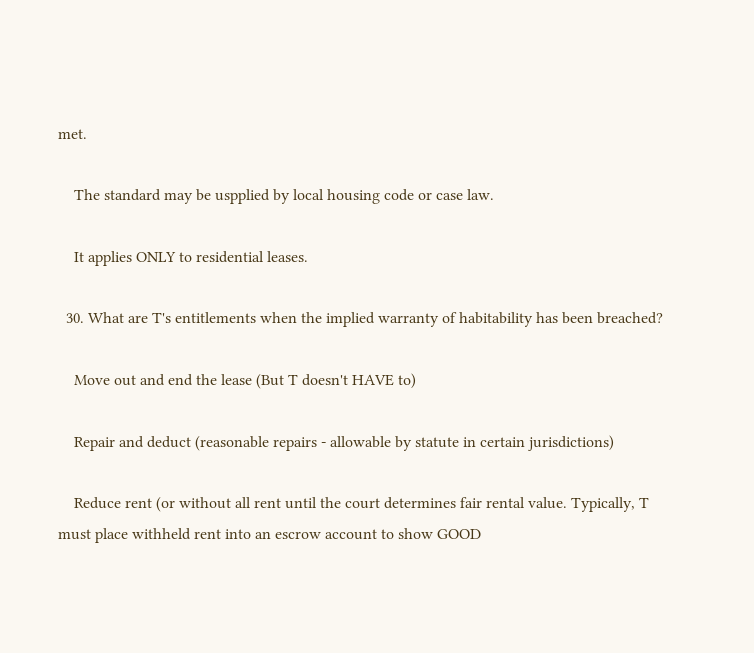met.

    The standard may be uspplied by local housing code or case law.

    It applies ONLY to residential leases.

  30. What are T's entitlements when the implied warranty of habitability has been breached?

    Move out and end the lease (But T doesn't HAVE to)

    Repair and deduct (reasonable repairs - allowable by statute in certain jurisdictions)

    Reduce rent (or without all rent until the court determines fair rental value. Typically, T must place withheld rent into an escrow account to show GOOD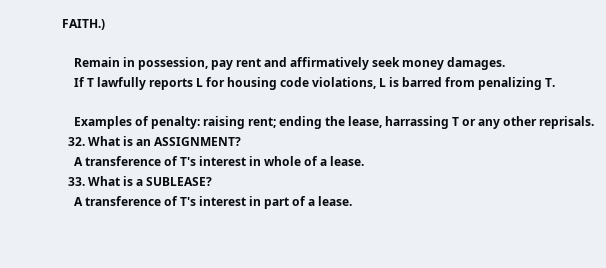FAITH.)

    Remain in possession, pay rent and affirmatively seek money damages.
    If T lawfully reports L for housing code violations, L is barred from penalizing T.

    Examples of penalty: raising rent; ending the lease, harrassing T or any other reprisals.
  32. What is an ASSIGNMENT?
    A transference of T's interest in whole of a lease.
  33. What is a SUBLEASE?
    A transference of T's interest in part of a lease.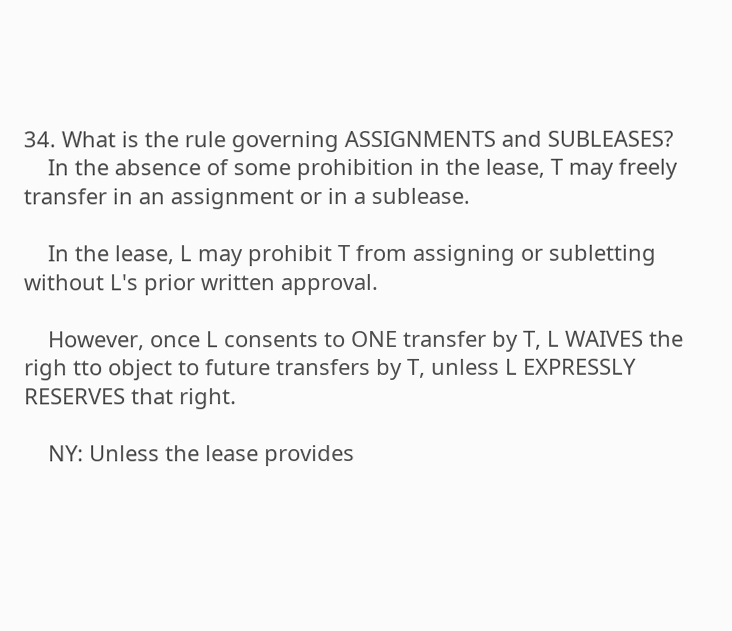34. What is the rule governing ASSIGNMENTS and SUBLEASES?
    In the absence of some prohibition in the lease, T may freely transfer in an assignment or in a sublease.

    In the lease, L may prohibit T from assigning or subletting without L's prior written approval.

    However, once L consents to ONE transfer by T, L WAIVES the righ tto object to future transfers by T, unless L EXPRESSLY RESERVES that right.

    NY: Unless the lease provides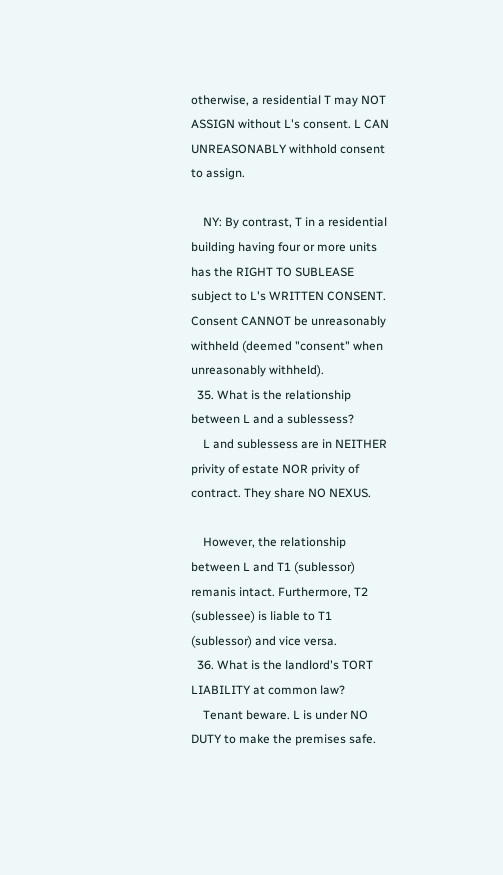otherwise, a residential T may NOT ASSIGN without L's consent. L CAN UNREASONABLY withhold consent to assign.

    NY: By contrast, T in a residential building having four or more units has the RIGHT TO SUBLEASE subject to L's WRITTEN CONSENT. Consent CANNOT be unreasonably withheld (deemed "consent" when unreasonably withheld).
  35. What is the relationship between L and a sublessess?
    L and sublessess are in NEITHER privity of estate NOR privity of contract. They share NO NEXUS.

    However, the relationship between L and T1 (sublessor) remanis intact. Furthermore, T2 (sublessee) is liable to T1 (sublessor) and vice versa.
  36. What is the landlord's TORT LIABILITY at common law?
    Tenant beware. L is under NO DUTY to make the premises safe.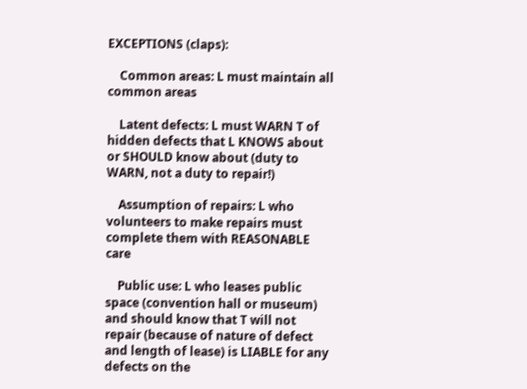EXCEPTIONS (claps):

    Common areas: L must maintain all common areas

    Latent defects: L must WARN T of hidden defects that L KNOWS about or SHOULD know about (duty to WARN, not a duty to repair!)

    Assumption of repairs: L who volunteers to make repairs must complete them with REASONABLE care

    Public use: L who leases public space (convention hall or museum) and should know that T will not repair (because of nature of defect and length of lease) is LIABLE for any defects on the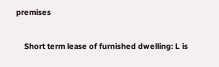premises

    Short term lease of furnished dwelling: L is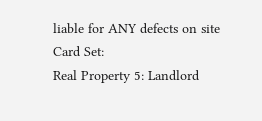liable for ANY defects on site
Card Set:
Real Property 5: Landlord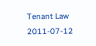Tenant Law
2011-07-12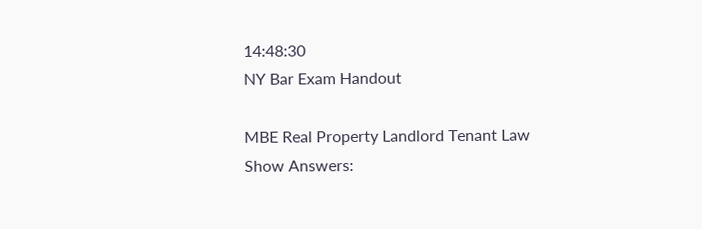14:48:30
NY Bar Exam Handout

MBE Real Property Landlord Tenant Law
Show Answers: